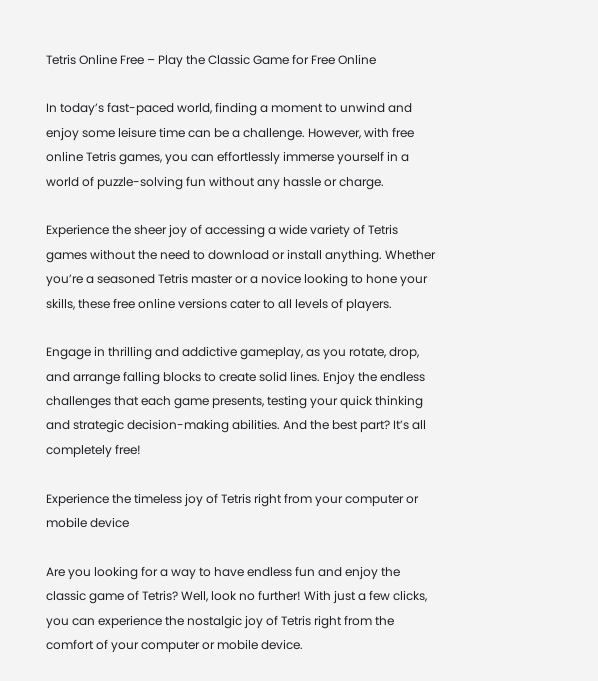Tetris Online Free – Play the Classic Game for Free Online

In today’s fast-paced world, finding a moment to unwind and enjoy some leisure time can be a challenge. However, with free online Tetris games, you can effortlessly immerse yourself in a world of puzzle-solving fun without any hassle or charge.

Experience the sheer joy of accessing a wide variety of Tetris games without the need to download or install anything. Whether you’re a seasoned Tetris master or a novice looking to hone your skills, these free online versions cater to all levels of players.

Engage in thrilling and addictive gameplay, as you rotate, drop, and arrange falling blocks to create solid lines. Enjoy the endless challenges that each game presents, testing your quick thinking and strategic decision-making abilities. And the best part? It’s all completely free!

Experience the timeless joy of Tetris right from your computer or mobile device

Are you looking for a way to have endless fun and enjoy the classic game of Tetris? Well, look no further! With just a few clicks, you can experience the nostalgic joy of Tetris right from the comfort of your computer or mobile device.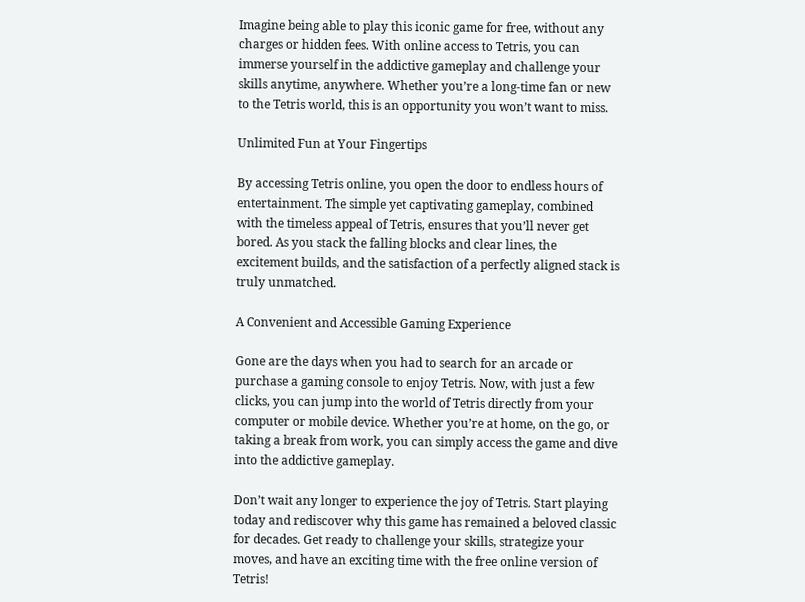Imagine being able to play this iconic game for free, without any charges or hidden fees. With online access to Tetris, you can immerse yourself in the addictive gameplay and challenge your skills anytime, anywhere. Whether you’re a long-time fan or new to the Tetris world, this is an opportunity you won’t want to miss.

Unlimited Fun at Your Fingertips

By accessing Tetris online, you open the door to endless hours of entertainment. The simple yet captivating gameplay, combined with the timeless appeal of Tetris, ensures that you’ll never get bored. As you stack the falling blocks and clear lines, the excitement builds, and the satisfaction of a perfectly aligned stack is truly unmatched.

A Convenient and Accessible Gaming Experience

Gone are the days when you had to search for an arcade or purchase a gaming console to enjoy Tetris. Now, with just a few clicks, you can jump into the world of Tetris directly from your computer or mobile device. Whether you’re at home, on the go, or taking a break from work, you can simply access the game and dive into the addictive gameplay.

Don’t wait any longer to experience the joy of Tetris. Start playing today and rediscover why this game has remained a beloved classic for decades. Get ready to challenge your skills, strategize your moves, and have an exciting time with the free online version of Tetris!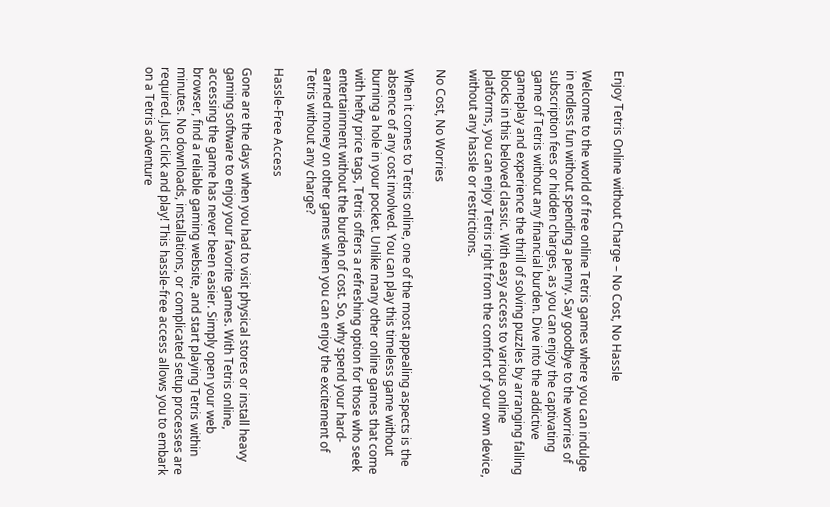Enjoy Tetris Online without Charge – No Cost, No Hassle

Welcome to the world of free online Tetris games where you can indulge in endless fun without spending a penny. Say goodbye to the worries of subscription fees or hidden charges, as you can enjoy the captivating game of Tetris without any financial burden. Dive into the addictive gameplay and experience the thrill of solving puzzles by arranging falling blocks in this beloved classic. With easy access to various online platforms, you can enjoy Tetris right from the comfort of your own device, without any hassle or restrictions.

No Cost, No Worries

When it comes to Tetris online, one of the most appealing aspects is the absence of any cost involved. You can play this timeless game without burning a hole in your pocket. Unlike many other online games that come with hefty price tags, Tetris offers a refreshing option for those who seek entertainment without the burden of cost. So, why spend your hard-earned money on other games when you can enjoy the excitement of Tetris without any charge?

Hassle-Free Access

Gone are the days when you had to visit physical stores or install heavy gaming software to enjoy your favorite games. With Tetris online, accessing the game has never been easier. Simply open your web browser, find a reliable gaming website, and start playing Tetris within minutes. No downloads, installations, or complicated setup processes are required. Just click and play! This hassle-free access allows you to embark on a Tetris adventure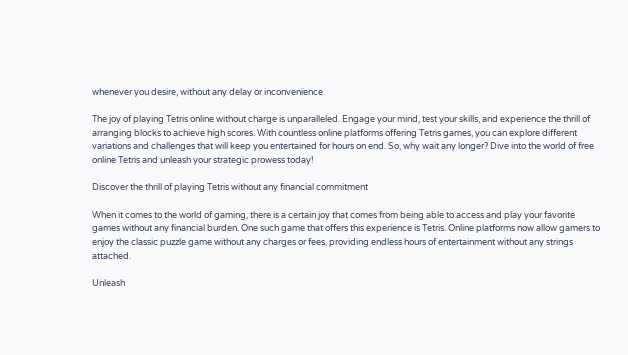whenever you desire, without any delay or inconvenience.

The joy of playing Tetris online without charge is unparalleled. Engage your mind, test your skills, and experience the thrill of arranging blocks to achieve high scores. With countless online platforms offering Tetris games, you can explore different variations and challenges that will keep you entertained for hours on end. So, why wait any longer? Dive into the world of free online Tetris and unleash your strategic prowess today!

Discover the thrill of playing Tetris without any financial commitment

When it comes to the world of gaming, there is a certain joy that comes from being able to access and play your favorite games without any financial burden. One such game that offers this experience is Tetris. Online platforms now allow gamers to enjoy the classic puzzle game without any charges or fees, providing endless hours of entertainment without any strings attached.

Unleash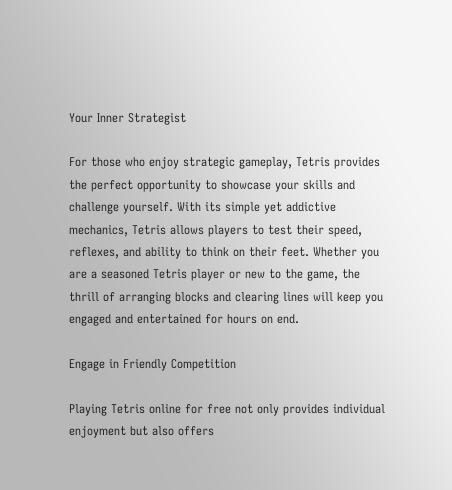Your Inner Strategist

For those who enjoy strategic gameplay, Tetris provides the perfect opportunity to showcase your skills and challenge yourself. With its simple yet addictive mechanics, Tetris allows players to test their speed, reflexes, and ability to think on their feet. Whether you are a seasoned Tetris player or new to the game, the thrill of arranging blocks and clearing lines will keep you engaged and entertained for hours on end.

Engage in Friendly Competition

Playing Tetris online for free not only provides individual enjoyment but also offers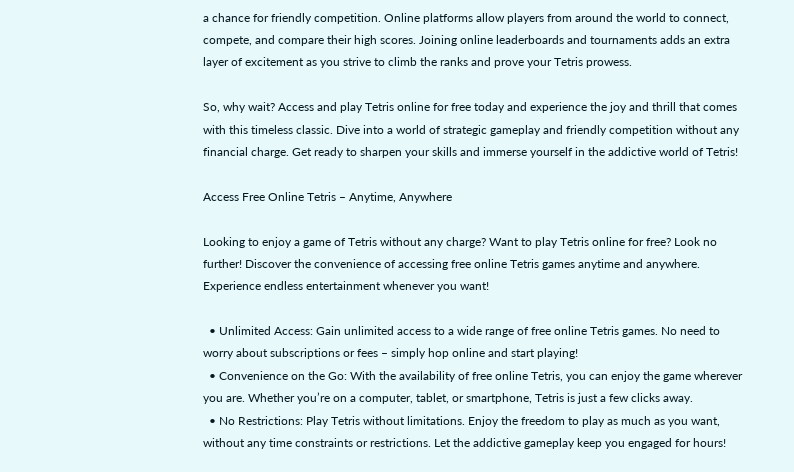a chance for friendly competition. Online platforms allow players from around the world to connect, compete, and compare their high scores. Joining online leaderboards and tournaments adds an extra layer of excitement as you strive to climb the ranks and prove your Tetris prowess.

So, why wait? Access and play Tetris online for free today and experience the joy and thrill that comes with this timeless classic. Dive into a world of strategic gameplay and friendly competition without any financial charge. Get ready to sharpen your skills and immerse yourself in the addictive world of Tetris!

Access Free Online Tetris – Anytime, Anywhere

Looking to enjoy a game of Tetris without any charge? Want to play Tetris online for free? Look no further! Discover the convenience of accessing free online Tetris games anytime and anywhere. Experience endless entertainment whenever you want!

  • Unlimited Access: Gain unlimited access to a wide range of free online Tetris games. No need to worry about subscriptions or fees – simply hop online and start playing!
  • Convenience on the Go: With the availability of free online Tetris, you can enjoy the game wherever you are. Whether you’re on a computer, tablet, or smartphone, Tetris is just a few clicks away.
  • No Restrictions: Play Tetris without limitations. Enjoy the freedom to play as much as you want, without any time constraints or restrictions. Let the addictive gameplay keep you engaged for hours!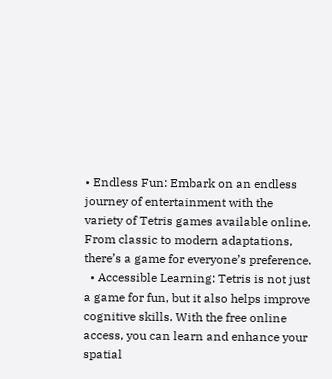• Endless Fun: Embark on an endless journey of entertainment with the variety of Tetris games available online. From classic to modern adaptations, there’s a game for everyone’s preference.
  • Accessible Learning: Tetris is not just a game for fun, but it also helps improve cognitive skills. With the free online access, you can learn and enhance your spatial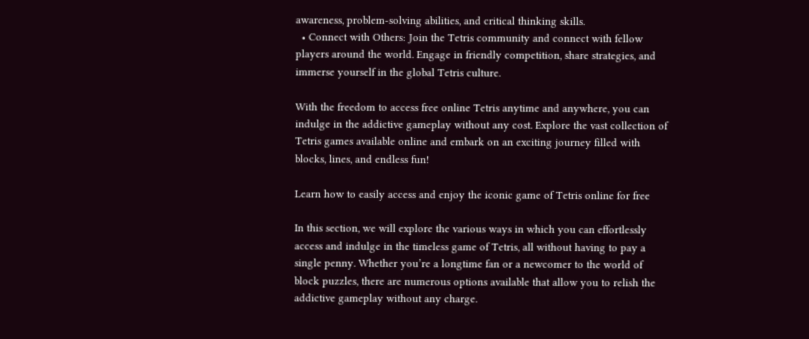awareness, problem-solving abilities, and critical thinking skills.
  • Connect with Others: Join the Tetris community and connect with fellow players around the world. Engage in friendly competition, share strategies, and immerse yourself in the global Tetris culture.

With the freedom to access free online Tetris anytime and anywhere, you can indulge in the addictive gameplay without any cost. Explore the vast collection of Tetris games available online and embark on an exciting journey filled with blocks, lines, and endless fun!

Learn how to easily access and enjoy the iconic game of Tetris online for free

In this section, we will explore the various ways in which you can effortlessly access and indulge in the timeless game of Tetris, all without having to pay a single penny. Whether you’re a longtime fan or a newcomer to the world of block puzzles, there are numerous options available that allow you to relish the addictive gameplay without any charge.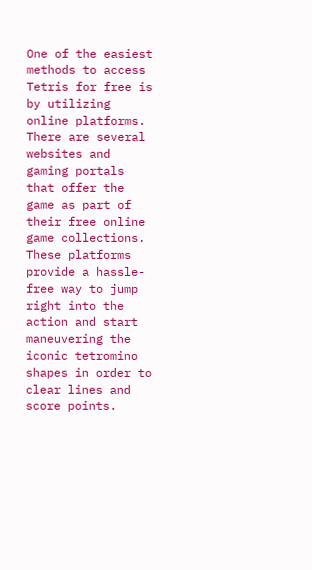One of the easiest methods to access Tetris for free is by utilizing online platforms. There are several websites and gaming portals that offer the game as part of their free online game collections. These platforms provide a hassle-free way to jump right into the action and start maneuvering the iconic tetromino shapes in order to clear lines and score points.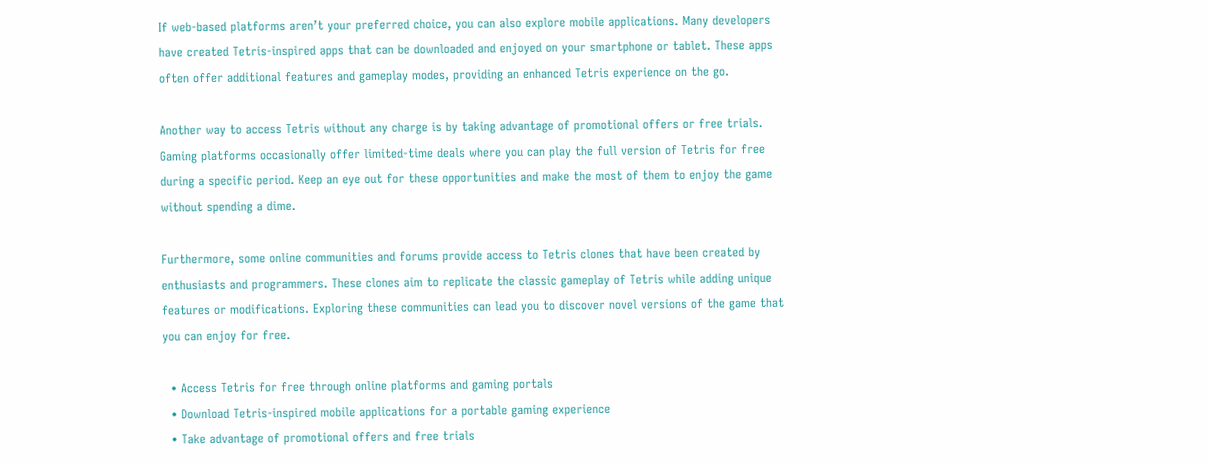If web-based platforms aren’t your preferred choice, you can also explore mobile applications. Many developers have created Tetris-inspired apps that can be downloaded and enjoyed on your smartphone or tablet. These apps often offer additional features and gameplay modes, providing an enhanced Tetris experience on the go.

Another way to access Tetris without any charge is by taking advantage of promotional offers or free trials. Gaming platforms occasionally offer limited-time deals where you can play the full version of Tetris for free during a specific period. Keep an eye out for these opportunities and make the most of them to enjoy the game without spending a dime.

Furthermore, some online communities and forums provide access to Tetris clones that have been created by enthusiasts and programmers. These clones aim to replicate the classic gameplay of Tetris while adding unique features or modifications. Exploring these communities can lead you to discover novel versions of the game that you can enjoy for free.

  • Access Tetris for free through online platforms and gaming portals
  • Download Tetris-inspired mobile applications for a portable gaming experience
  • Take advantage of promotional offers and free trials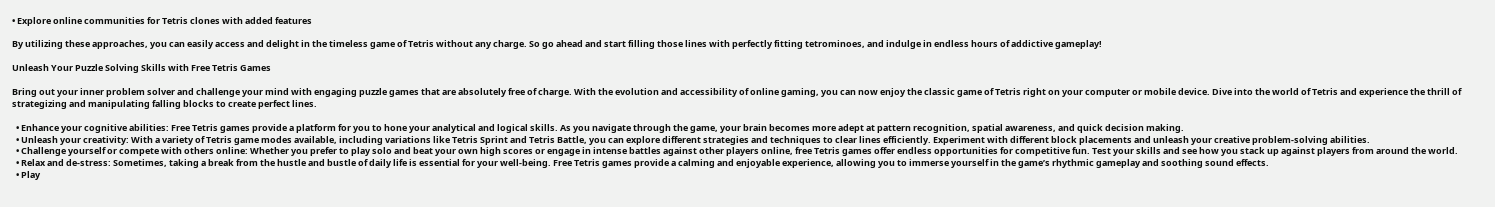• Explore online communities for Tetris clones with added features

By utilizing these approaches, you can easily access and delight in the timeless game of Tetris without any charge. So go ahead and start filling those lines with perfectly fitting tetrominoes, and indulge in endless hours of addictive gameplay!

Unleash Your Puzzle Solving Skills with Free Tetris Games

Bring out your inner problem solver and challenge your mind with engaging puzzle games that are absolutely free of charge. With the evolution and accessibility of online gaming, you can now enjoy the classic game of Tetris right on your computer or mobile device. Dive into the world of Tetris and experience the thrill of strategizing and manipulating falling blocks to create perfect lines.

  • Enhance your cognitive abilities: Free Tetris games provide a platform for you to hone your analytical and logical skills. As you navigate through the game, your brain becomes more adept at pattern recognition, spatial awareness, and quick decision making.
  • Unleash your creativity: With a variety of Tetris game modes available, including variations like Tetris Sprint and Tetris Battle, you can explore different strategies and techniques to clear lines efficiently. Experiment with different block placements and unleash your creative problem-solving abilities.
  • Challenge yourself or compete with others online: Whether you prefer to play solo and beat your own high scores or engage in intense battles against other players online, free Tetris games offer endless opportunities for competitive fun. Test your skills and see how you stack up against players from around the world.
  • Relax and de-stress: Sometimes, taking a break from the hustle and bustle of daily life is essential for your well-being. Free Tetris games provide a calming and enjoyable experience, allowing you to immerse yourself in the game’s rhythmic gameplay and soothing sound effects.
  • Play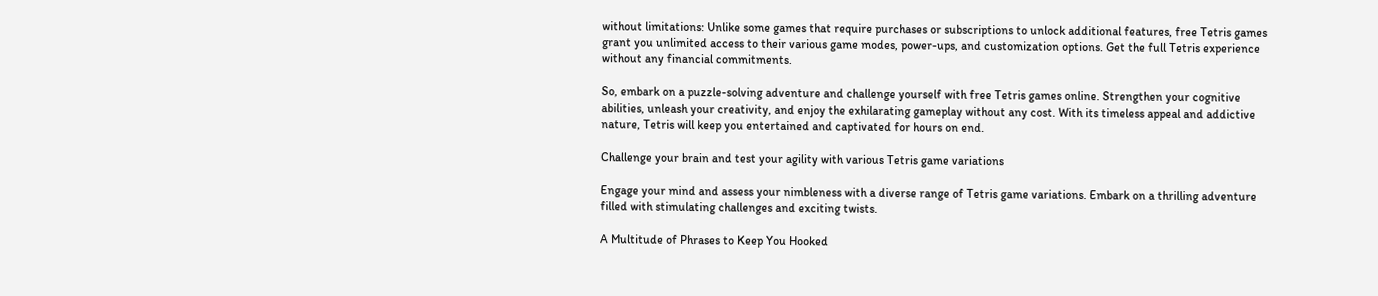without limitations: Unlike some games that require purchases or subscriptions to unlock additional features, free Tetris games grant you unlimited access to their various game modes, power-ups, and customization options. Get the full Tetris experience without any financial commitments.

So, embark on a puzzle-solving adventure and challenge yourself with free Tetris games online. Strengthen your cognitive abilities, unleash your creativity, and enjoy the exhilarating gameplay without any cost. With its timeless appeal and addictive nature, Tetris will keep you entertained and captivated for hours on end.

Challenge your brain and test your agility with various Tetris game variations

Engage your mind and assess your nimbleness with a diverse range of Tetris game variations. Embark on a thrilling adventure filled with stimulating challenges and exciting twists.

A Multitude of Phrases to Keep You Hooked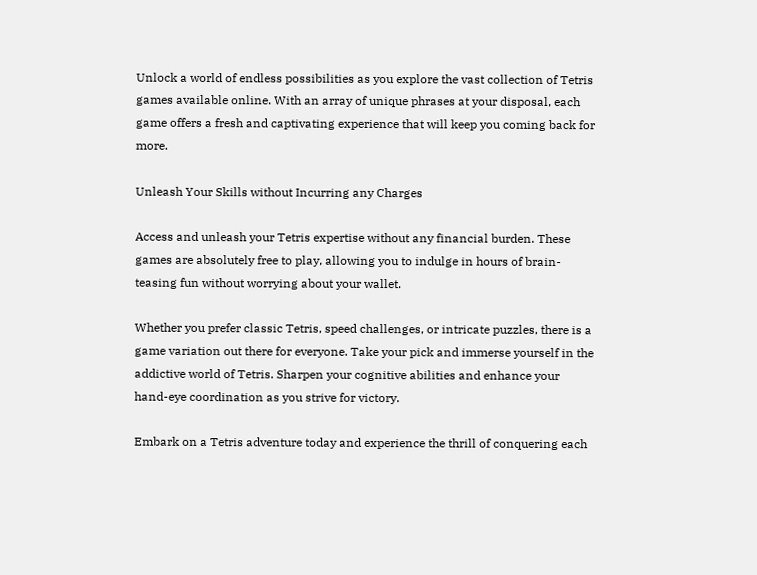Unlock a world of endless possibilities as you explore the vast collection of Tetris games available online. With an array of unique phrases at your disposal, each game offers a fresh and captivating experience that will keep you coming back for more.

Unleash Your Skills without Incurring any Charges

Access and unleash your Tetris expertise without any financial burden. These games are absolutely free to play, allowing you to indulge in hours of brain-teasing fun without worrying about your wallet.

Whether you prefer classic Tetris, speed challenges, or intricate puzzles, there is a game variation out there for everyone. Take your pick and immerse yourself in the addictive world of Tetris. Sharpen your cognitive abilities and enhance your hand-eye coordination as you strive for victory.

Embark on a Tetris adventure today and experience the thrill of conquering each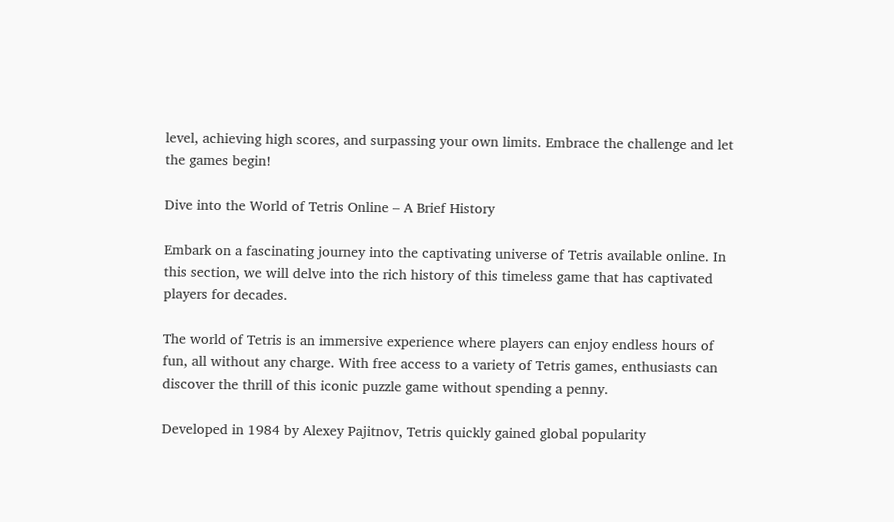level, achieving high scores, and surpassing your own limits. Embrace the challenge and let the games begin!

Dive into the World of Tetris Online – A Brief History

Embark on a fascinating journey into the captivating universe of Tetris available online. In this section, we will delve into the rich history of this timeless game that has captivated players for decades.

The world of Tetris is an immersive experience where players can enjoy endless hours of fun, all without any charge. With free access to a variety of Tetris games, enthusiasts can discover the thrill of this iconic puzzle game without spending a penny.

Developed in 1984 by Alexey Pajitnov, Tetris quickly gained global popularity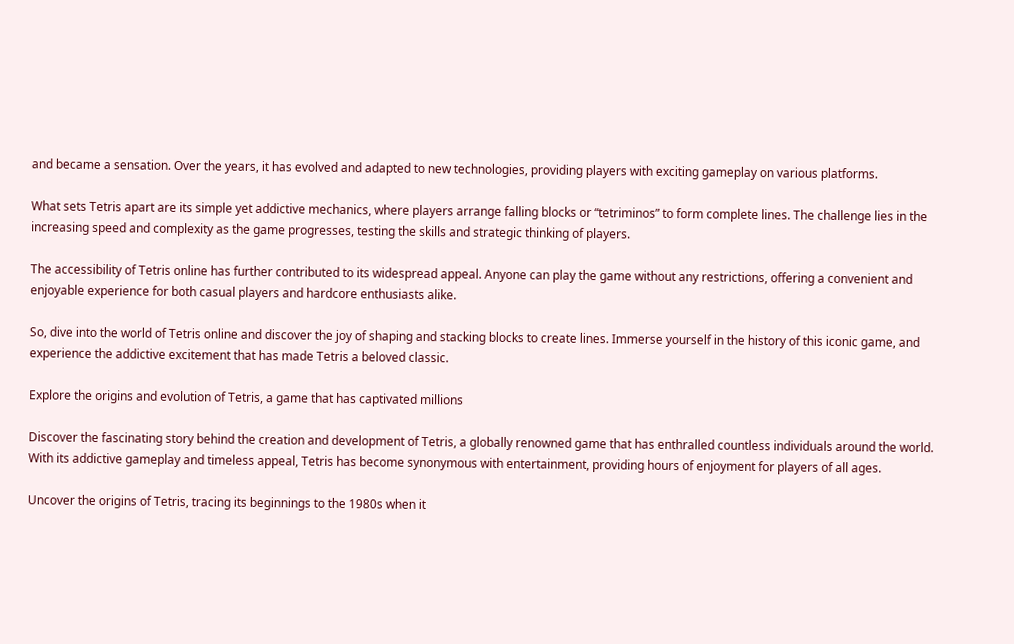and became a sensation. Over the years, it has evolved and adapted to new technologies, providing players with exciting gameplay on various platforms.

What sets Tetris apart are its simple yet addictive mechanics, where players arrange falling blocks or “tetriminos” to form complete lines. The challenge lies in the increasing speed and complexity as the game progresses, testing the skills and strategic thinking of players.

The accessibility of Tetris online has further contributed to its widespread appeal. Anyone can play the game without any restrictions, offering a convenient and enjoyable experience for both casual players and hardcore enthusiasts alike.

So, dive into the world of Tetris online and discover the joy of shaping and stacking blocks to create lines. Immerse yourself in the history of this iconic game, and experience the addictive excitement that has made Tetris a beloved classic.

Explore the origins and evolution of Tetris, a game that has captivated millions

Discover the fascinating story behind the creation and development of Tetris, a globally renowned game that has enthralled countless individuals around the world. With its addictive gameplay and timeless appeal, Tetris has become synonymous with entertainment, providing hours of enjoyment for players of all ages.

Uncover the origins of Tetris, tracing its beginnings to the 1980s when it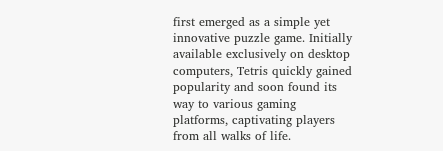first emerged as a simple yet innovative puzzle game. Initially available exclusively on desktop computers, Tetris quickly gained popularity and soon found its way to various gaming platforms, captivating players from all walks of life.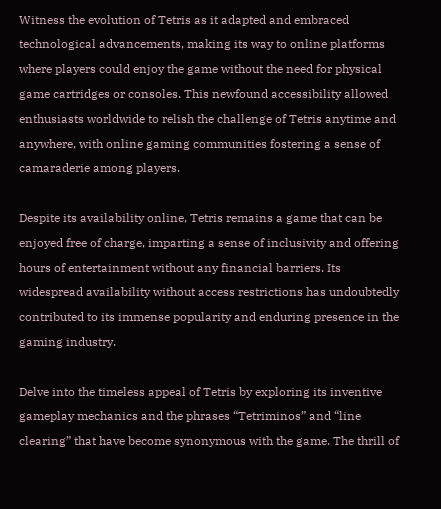Witness the evolution of Tetris as it adapted and embraced technological advancements, making its way to online platforms where players could enjoy the game without the need for physical game cartridges or consoles. This newfound accessibility allowed enthusiasts worldwide to relish the challenge of Tetris anytime and anywhere, with online gaming communities fostering a sense of camaraderie among players.

Despite its availability online, Tetris remains a game that can be enjoyed free of charge, imparting a sense of inclusivity and offering hours of entertainment without any financial barriers. Its widespread availability without access restrictions has undoubtedly contributed to its immense popularity and enduring presence in the gaming industry.

Delve into the timeless appeal of Tetris by exploring its inventive gameplay mechanics and the phrases “Tetriminos” and “line clearing” that have become synonymous with the game. The thrill of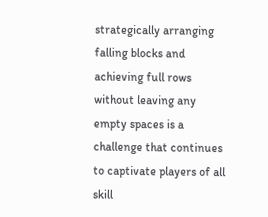strategically arranging falling blocks and achieving full rows without leaving any empty spaces is a challenge that continues to captivate players of all skill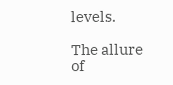levels.

The allure of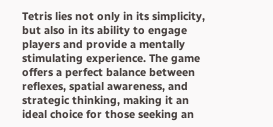Tetris lies not only in its simplicity, but also in its ability to engage players and provide a mentally stimulating experience. The game offers a perfect balance between reflexes, spatial awareness, and strategic thinking, making it an ideal choice for those seeking an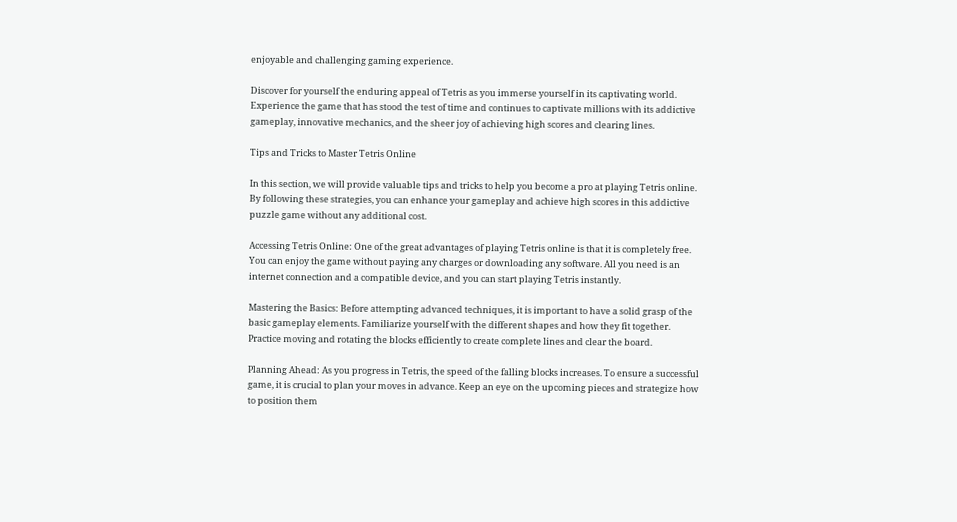enjoyable and challenging gaming experience.

Discover for yourself the enduring appeal of Tetris as you immerse yourself in its captivating world. Experience the game that has stood the test of time and continues to captivate millions with its addictive gameplay, innovative mechanics, and the sheer joy of achieving high scores and clearing lines.

Tips and Tricks to Master Tetris Online

In this section, we will provide valuable tips and tricks to help you become a pro at playing Tetris online. By following these strategies, you can enhance your gameplay and achieve high scores in this addictive puzzle game without any additional cost.

Accessing Tetris Online: One of the great advantages of playing Tetris online is that it is completely free. You can enjoy the game without paying any charges or downloading any software. All you need is an internet connection and a compatible device, and you can start playing Tetris instantly.

Mastering the Basics: Before attempting advanced techniques, it is important to have a solid grasp of the basic gameplay elements. Familiarize yourself with the different shapes and how they fit together. Practice moving and rotating the blocks efficiently to create complete lines and clear the board.

Planning Ahead: As you progress in Tetris, the speed of the falling blocks increases. To ensure a successful game, it is crucial to plan your moves in advance. Keep an eye on the upcoming pieces and strategize how to position them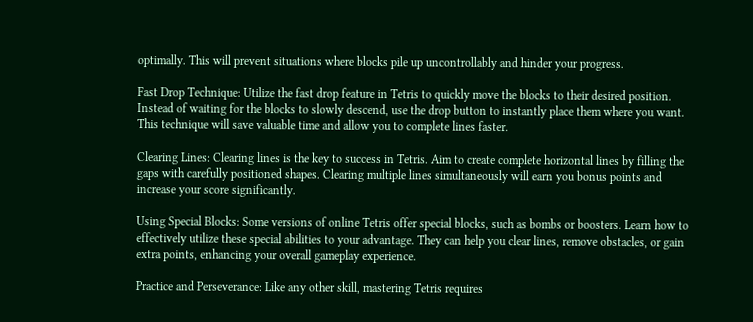optimally. This will prevent situations where blocks pile up uncontrollably and hinder your progress.

Fast Drop Technique: Utilize the fast drop feature in Tetris to quickly move the blocks to their desired position. Instead of waiting for the blocks to slowly descend, use the drop button to instantly place them where you want. This technique will save valuable time and allow you to complete lines faster.

Clearing Lines: Clearing lines is the key to success in Tetris. Aim to create complete horizontal lines by filling the gaps with carefully positioned shapes. Clearing multiple lines simultaneously will earn you bonus points and increase your score significantly.

Using Special Blocks: Some versions of online Tetris offer special blocks, such as bombs or boosters. Learn how to effectively utilize these special abilities to your advantage. They can help you clear lines, remove obstacles, or gain extra points, enhancing your overall gameplay experience.

Practice and Perseverance: Like any other skill, mastering Tetris requires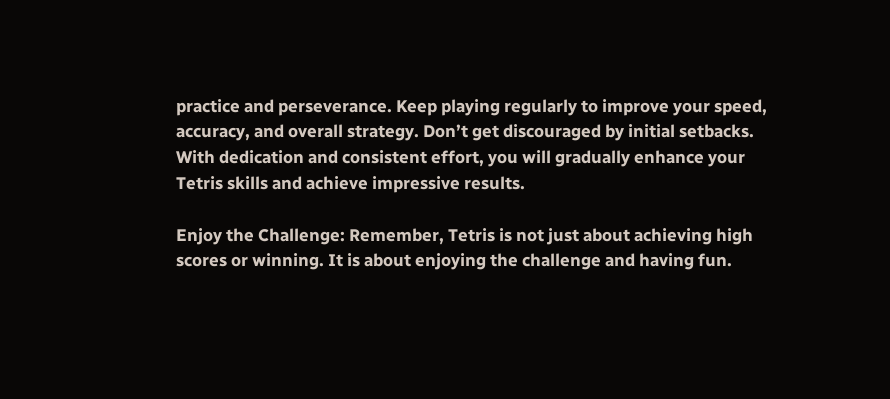practice and perseverance. Keep playing regularly to improve your speed, accuracy, and overall strategy. Don’t get discouraged by initial setbacks. With dedication and consistent effort, you will gradually enhance your Tetris skills and achieve impressive results.

Enjoy the Challenge: Remember, Tetris is not just about achieving high scores or winning. It is about enjoying the challenge and having fun.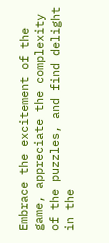Embrace the excitement of the game, appreciate the complexity of the puzzles, and find delight in the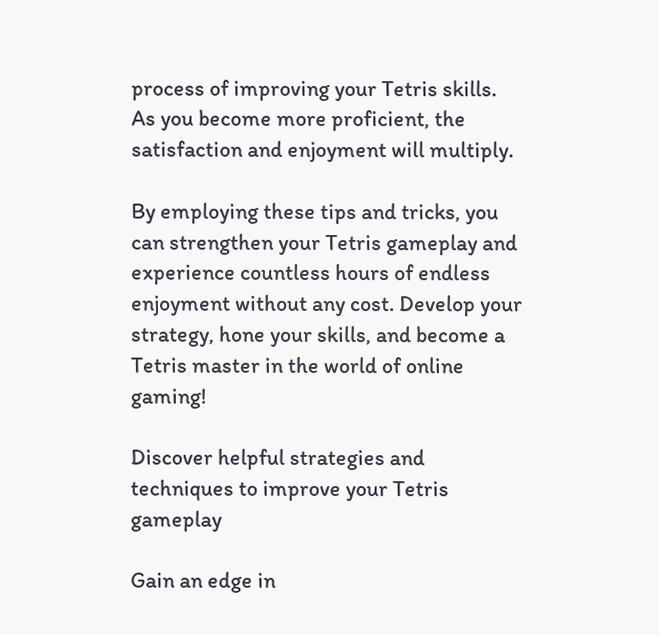process of improving your Tetris skills. As you become more proficient, the satisfaction and enjoyment will multiply.

By employing these tips and tricks, you can strengthen your Tetris gameplay and experience countless hours of endless enjoyment without any cost. Develop your strategy, hone your skills, and become a Tetris master in the world of online gaming!

Discover helpful strategies and techniques to improve your Tetris gameplay

Gain an edge in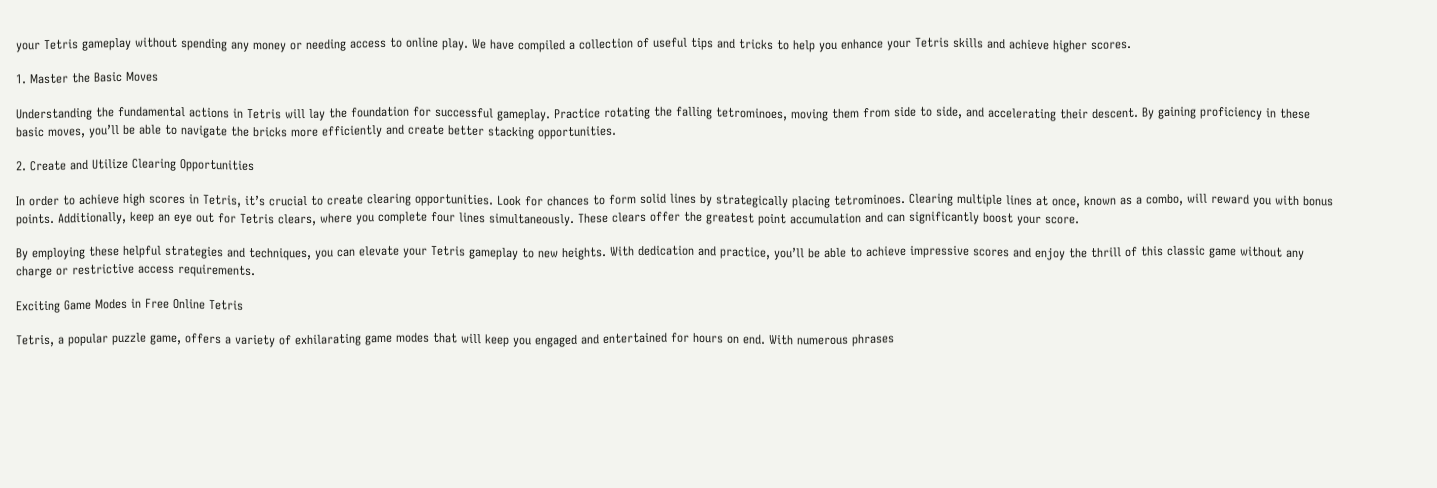your Tetris gameplay without spending any money or needing access to online play. We have compiled a collection of useful tips and tricks to help you enhance your Tetris skills and achieve higher scores.

1. Master the Basic Moves

Understanding the fundamental actions in Tetris will lay the foundation for successful gameplay. Practice rotating the falling tetrominoes, moving them from side to side, and accelerating their descent. By gaining proficiency in these basic moves, you’ll be able to navigate the bricks more efficiently and create better stacking opportunities.

2. Create and Utilize Clearing Opportunities

In order to achieve high scores in Tetris, it’s crucial to create clearing opportunities. Look for chances to form solid lines by strategically placing tetrominoes. Clearing multiple lines at once, known as a combo, will reward you with bonus points. Additionally, keep an eye out for Tetris clears, where you complete four lines simultaneously. These clears offer the greatest point accumulation and can significantly boost your score.

By employing these helpful strategies and techniques, you can elevate your Tetris gameplay to new heights. With dedication and practice, you’ll be able to achieve impressive scores and enjoy the thrill of this classic game without any charge or restrictive access requirements.

Exciting Game Modes in Free Online Tetris

Tetris, a popular puzzle game, offers a variety of exhilarating game modes that will keep you engaged and entertained for hours on end. With numerous phrases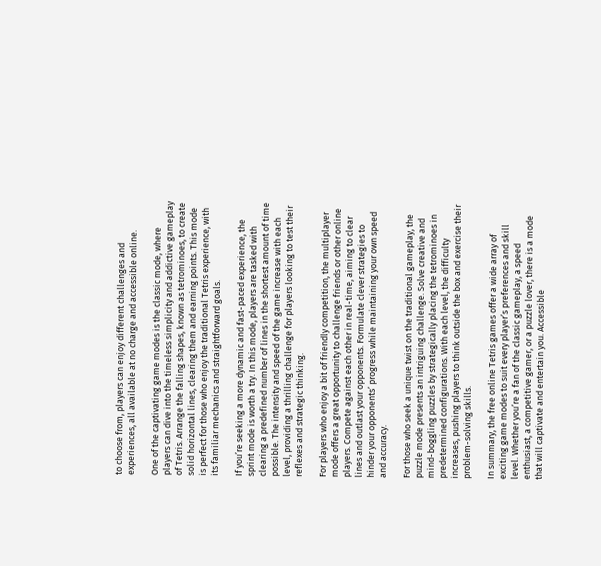to choose from, players can enjoy different challenges and experiences, all available at no charge and accessible online.

One of the captivating game modes is the classic mode, where players can dive into the timeless simplicity and addictive gameplay of Tetris. Arrange the falling shapes, known as tetrominoes, to create solid horizontal lines, clearing them and earning points. This mode is perfect for those who enjoy the traditional Tetris experience, with its familiar mechanics and straightforward goals.

If you’re seeking a more dynamic and fast-paced experience, the sprint mode is worth a try. In this mode, players are tasked with clearing a predefined number of lines in the shortest amount of time possible. The intensity and speed of the game increase with each level, providing a thrilling challenge for players looking to test their reflexes and strategic thinking.

For players who enjoy a bit of friendly competition, the multiplayer mode offers a great opportunity to challenge friends or other online players. Compete against each other in real-time, aiming to clear lines and outlast your opponents. Formulate clever strategies to hinder your opponents’ progress while maintaining your own speed and accuracy.

For those who seek a unique twist on the traditional gameplay, the puzzle mode presents an intriguing challenge. Solve creative and mind-boggling puzzles by strategically placing the tetrominoes in predetermined configurations. With each level, the difficulty increases, pushing players to think outside the box and exercise their problem-solving skills.

In summary, the free online Tetris games offer a wide array of exciting game modes to suit every player’s preferences and skill level. Whether you’re a fan of the classic gameplay, a speed enthusiast, a competitive gamer, or a puzzle lover, there is a mode that will captivate and entertain you. Accessible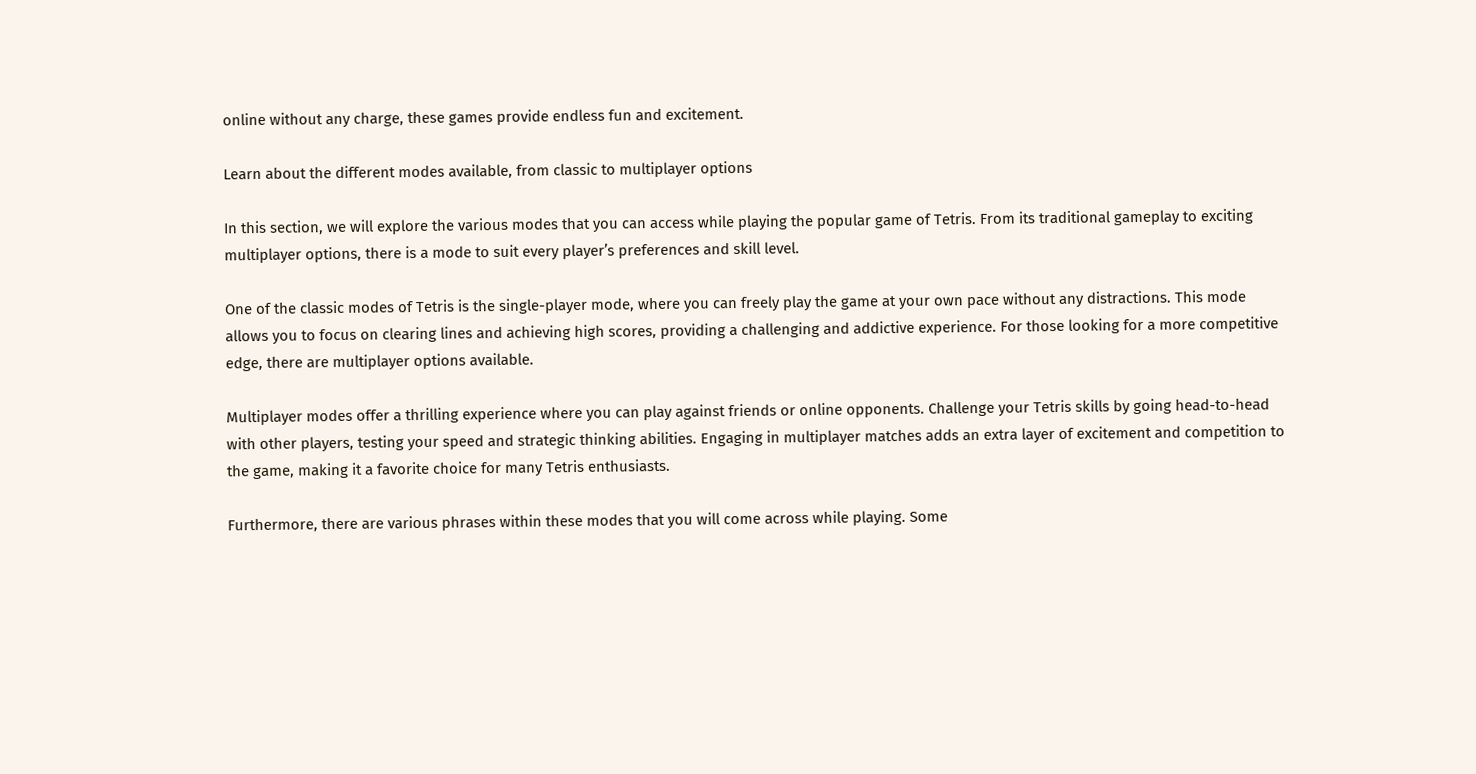online without any charge, these games provide endless fun and excitement.

Learn about the different modes available, from classic to multiplayer options

In this section, we will explore the various modes that you can access while playing the popular game of Tetris. From its traditional gameplay to exciting multiplayer options, there is a mode to suit every player’s preferences and skill level.

One of the classic modes of Tetris is the single-player mode, where you can freely play the game at your own pace without any distractions. This mode allows you to focus on clearing lines and achieving high scores, providing a challenging and addictive experience. For those looking for a more competitive edge, there are multiplayer options available.

Multiplayer modes offer a thrilling experience where you can play against friends or online opponents. Challenge your Tetris skills by going head-to-head with other players, testing your speed and strategic thinking abilities. Engaging in multiplayer matches adds an extra layer of excitement and competition to the game, making it a favorite choice for many Tetris enthusiasts.

Furthermore, there are various phrases within these modes that you will come across while playing. Some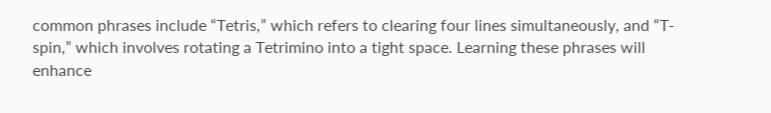common phrases include “Tetris,” which refers to clearing four lines simultaneously, and “T-spin,” which involves rotating a Tetrimino into a tight space. Learning these phrases will enhance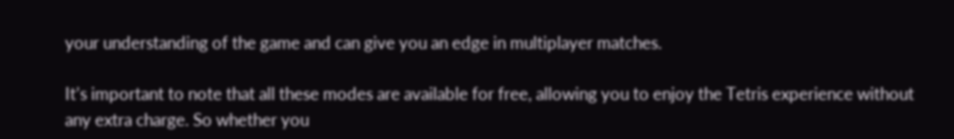your understanding of the game and can give you an edge in multiplayer matches.

It’s important to note that all these modes are available for free, allowing you to enjoy the Tetris experience without any extra charge. So whether you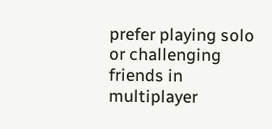prefer playing solo or challenging friends in multiplayer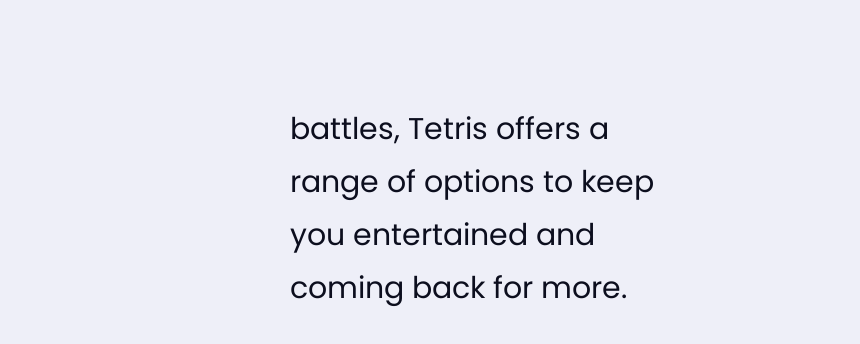battles, Tetris offers a range of options to keep you entertained and coming back for more.